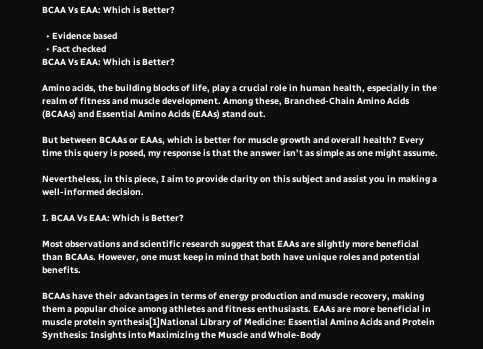BCAA Vs EAA: Which is Better?

  • Evidence based
  • Fact checked
BCAA Vs EAA: Which is Better?

Amino acids, the building blocks of life, play a crucial role in human health, especially in the realm of fitness and muscle development. Among these, Branched-Chain Amino Acids (BCAAs) and Essential Amino Acids (EAAs) stand out.

But between BCAAs or EAAs, which is better for muscle growth and overall health? Every time this query is posed, my response is that the answer isn’t as simple as one might assume.

Nevertheless, in this piece, I aim to provide clarity on this subject and assist you in making a well-informed decision.

I. BCAA Vs EAA: Which is Better?

Most observations and scientific research suggest that EAAs are slightly more beneficial than BCAAs. However, one must keep in mind that both have unique roles and potential benefits.

BCAAs have their advantages in terms of energy production and muscle recovery, making them a popular choice among athletes and fitness enthusiasts. EAAs are more beneficial in muscle protein synthesis[1]National Library of Medicine: Essential Amino Acids and Protein Synthesis: Insights into Maximizing the Muscle and Whole-Body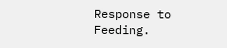Response to Feeding.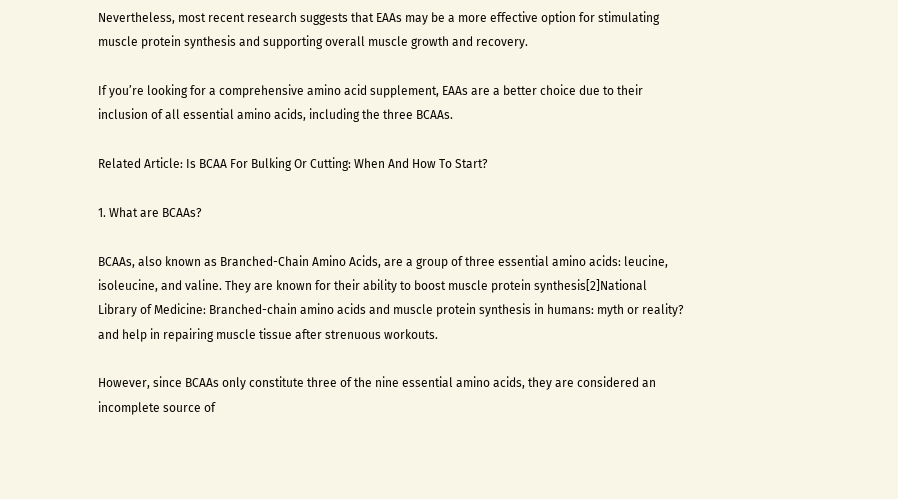Nevertheless, most recent research suggests that EAAs may be a more effective option for stimulating muscle protein synthesis and supporting overall muscle growth and recovery.

If you’re looking for a comprehensive amino acid supplement, EAAs are a better choice due to their inclusion of all essential amino acids, including the three BCAAs.

Related Article: Is BCAA For Bulking Or Cutting: When And How To Start?

1. What are BCAAs?

BCAAs, also known as Branched-Chain Amino Acids, are a group of three essential amino acids: leucine, isoleucine, and valine. They are known for their ability to boost muscle protein synthesis[2]National Library of Medicine: Branched-chain amino acids and muscle protein synthesis in humans: myth or reality? and help in repairing muscle tissue after strenuous workouts.

However, since BCAAs only constitute three of the nine essential amino acids, they are considered an incomplete source of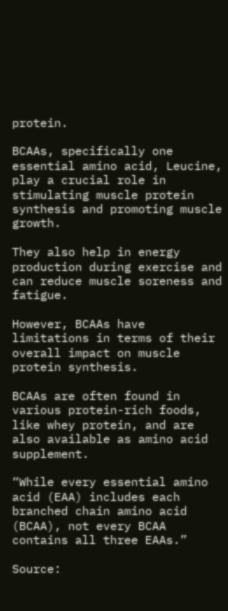protein.

BCAAs, specifically one essential amino acid, Leucine, play a crucial role in stimulating muscle protein synthesis and promoting muscle growth.

They also help in energy production during exercise and can reduce muscle soreness and fatigue.

However, BCAAs have limitations in terms of their overall impact on muscle protein synthesis.

BCAAs are often found in various protein-rich foods, like whey protein, and are also available as amino acid supplement.

“While every essential amino acid (EAA) includes each branched chain amino acid (BCAA), not every BCAA contains all three EAAs.”

Source: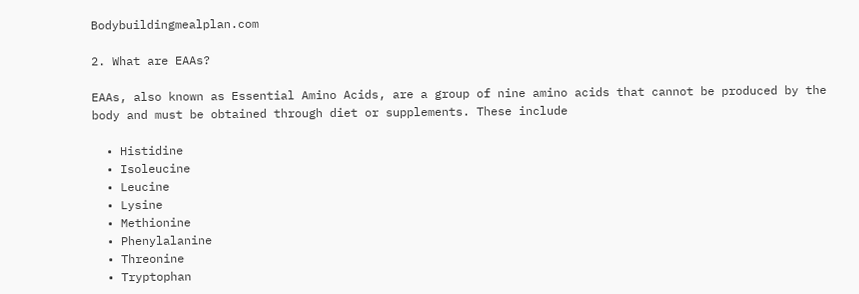Bodybuildingmealplan.com

2. What are EAAs?

EAAs, also known as Essential Amino Acids, are a group of nine amino acids that cannot be produced by the body and must be obtained through diet or supplements. These include

  • Histidine
  • Isoleucine
  • Leucine
  • Lysine
  • Methionine
  • Phenylalanine
  • Threonine
  • Tryptophan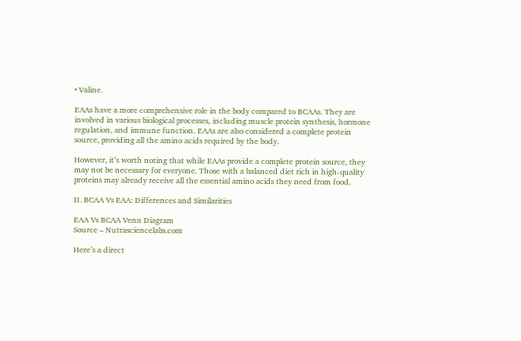• Valine.

EAAs have a more comprehensive role in the body compared to BCAAs. They are involved in various biological processes, including muscle protein synthesis, hormone regulation, and immune function. EAAs are also considered a complete protein source, providing all the amino acids required by the body.

However, it’s worth noting that while EAAs provide a complete protein source, they may not be necessary for everyone. Those with a balanced diet rich in high-quality proteins may already receive all the essential amino acids they need from food.

II. BCAA Vs EAA: Differences and Similarities

EAA Vs BCAA Venn Diagram
Source – Nutrasciencelabs.com

Here’s a direct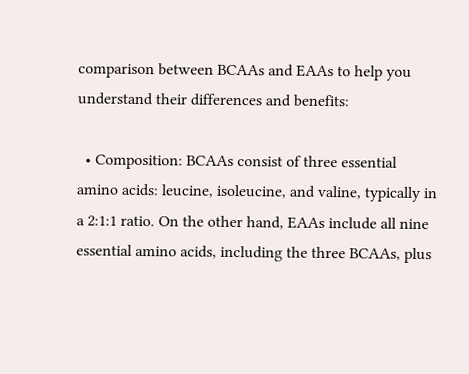comparison between BCAAs and EAAs to help you understand their differences and benefits:

  • Composition: BCAAs consist of three essential amino acids: leucine, isoleucine, and valine, typically in a 2:1:1 ratio. On the other hand, EAAs include all nine essential amino acids, including the three BCAAs, plus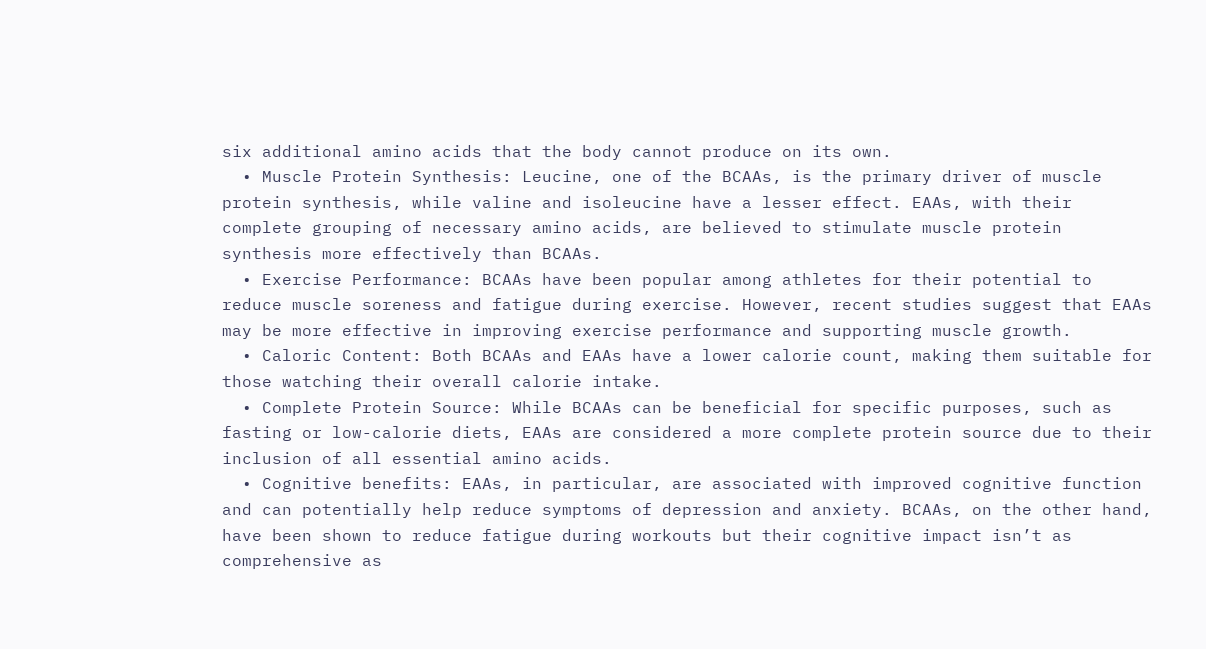six additional amino acids that the body cannot produce on its own.
  • Muscle Protein Synthesis: Leucine, one of the BCAAs, is the primary driver of muscle protein synthesis, while valine and isoleucine have a lesser effect. EAAs, with their complete grouping of necessary amino acids, are believed to stimulate muscle protein synthesis more effectively than BCAAs.
  • Exercise Performance: BCAAs have been popular among athletes for their potential to reduce muscle soreness and fatigue during exercise. However, recent studies suggest that EAAs may be more effective in improving exercise performance and supporting muscle growth.
  • Caloric Content: Both BCAAs and EAAs have a lower calorie count, making them suitable for those watching their overall calorie intake.
  • Complete Protein Source: While BCAAs can be beneficial for specific purposes, such as fasting or low-calorie diets, EAAs are considered a more complete protein source due to their inclusion of all essential amino acids.
  • Cognitive benefits: EAAs, in particular, are associated with improved cognitive function and can potentially help reduce symptoms of depression and anxiety. BCAAs, on the other hand, have been shown to reduce fatigue during workouts but their cognitive impact isn’t as comprehensive as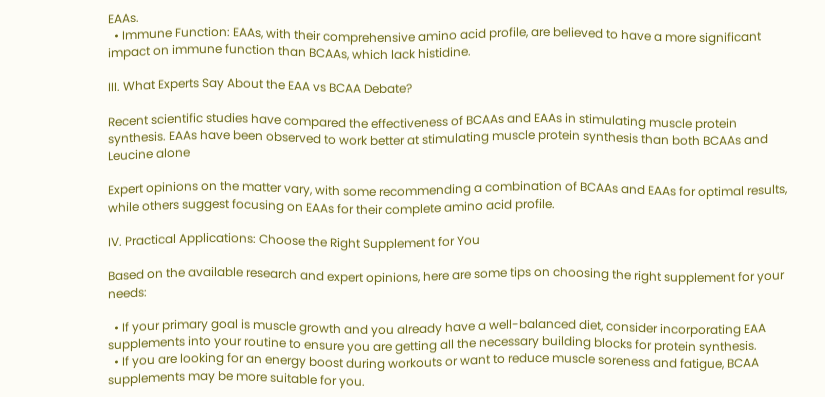EAAs.
  • Immune Function: EAAs, with their comprehensive amino acid profile, are believed to have a more significant impact on immune function than BCAAs, which lack histidine.

III. What Experts Say About the EAA vs BCAA Debate?

Recent scientific studies have compared the effectiveness of BCAAs and EAAs in stimulating muscle protein synthesis. EAAs have been observed to work better at stimulating muscle protein synthesis than both BCAAs and Leucine alone

Expert opinions on the matter vary, with some recommending a combination of BCAAs and EAAs for optimal results, while others suggest focusing on EAAs for their complete amino acid profile.

IV. Practical Applications: Choose the Right Supplement for You

Based on the available research and expert opinions, here are some tips on choosing the right supplement for your needs:

  • If your primary goal is muscle growth and you already have a well-balanced diet, consider incorporating EAA supplements into your routine to ensure you are getting all the necessary building blocks for protein synthesis.
  • If you are looking for an energy boost during workouts or want to reduce muscle soreness and fatigue, BCAA supplements may be more suitable for you.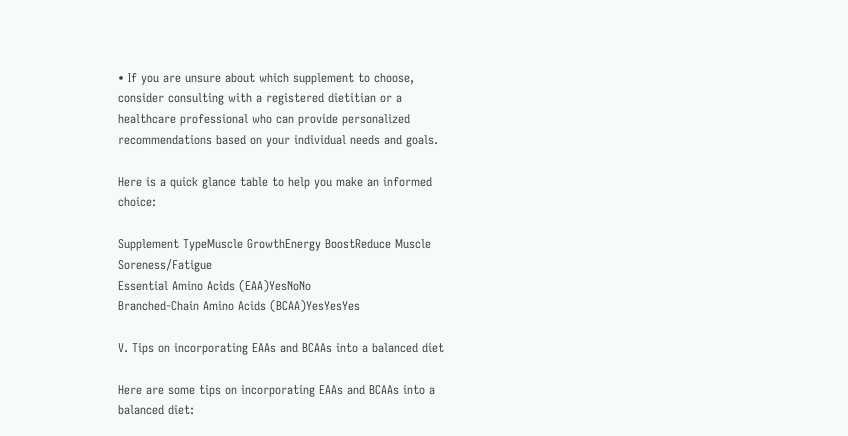• If you are unsure about which supplement to choose, consider consulting with a registered dietitian or a healthcare professional who can provide personalized recommendations based on your individual needs and goals.

Here is a quick glance table to help you make an informed choice:

Supplement TypeMuscle GrowthEnergy BoostReduce Muscle Soreness/Fatigue
Essential Amino Acids (EAA)YesNoNo
Branched-Chain Amino Acids (BCAA)YesYesYes

V. Tips on incorporating EAAs and BCAAs into a balanced diet

Here are some tips on incorporating EAAs and BCAAs into a balanced diet: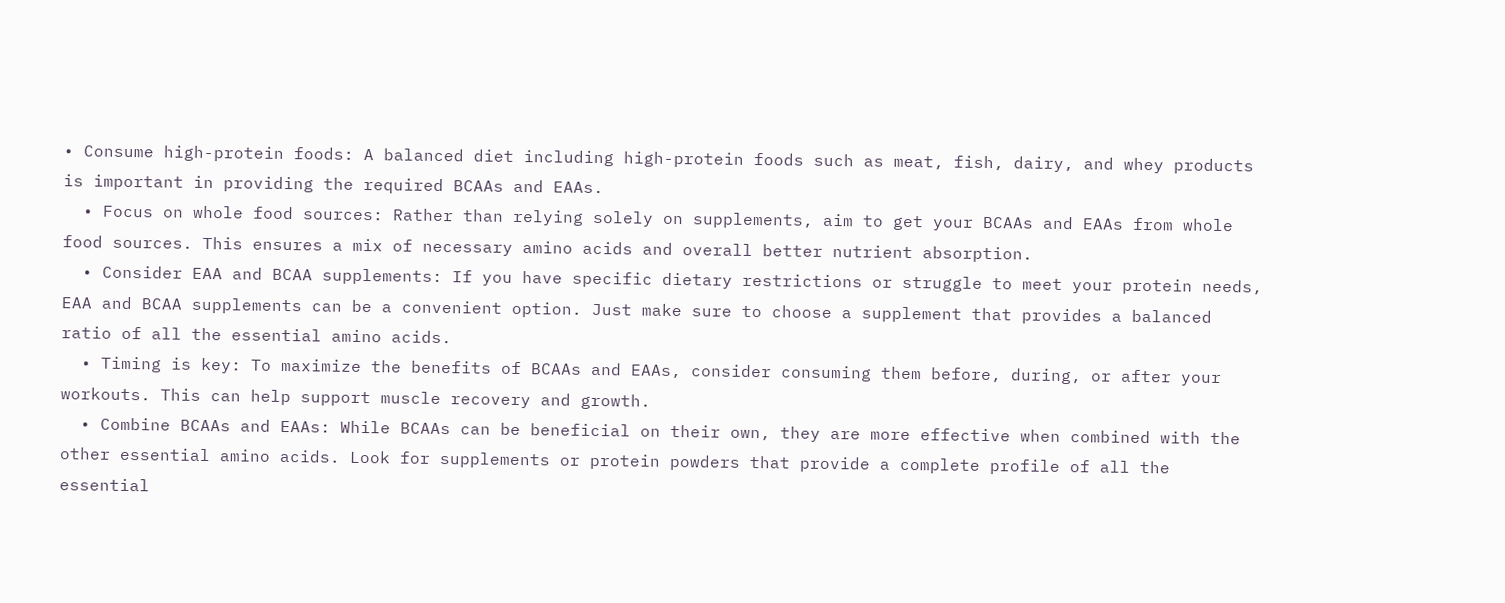• Consume high-protein foods: A balanced diet including high-protein foods such as meat, fish, dairy, and whey products is important in providing the required BCAAs and EAAs.
  • Focus on whole food sources: Rather than relying solely on supplements, aim to get your BCAAs and EAAs from whole food sources. This ensures a mix of necessary amino acids and overall better nutrient absorption.
  • Consider EAA and BCAA supplements: If you have specific dietary restrictions or struggle to meet your protein needs, EAA and BCAA supplements can be a convenient option. Just make sure to choose a supplement that provides a balanced ratio of all the essential amino acids.
  • Timing is key: To maximize the benefits of BCAAs and EAAs, consider consuming them before, during, or after your workouts. This can help support muscle recovery and growth.
  • Combine BCAAs and EAAs: While BCAAs can be beneficial on their own, they are more effective when combined with the other essential amino acids. Look for supplements or protein powders that provide a complete profile of all the essential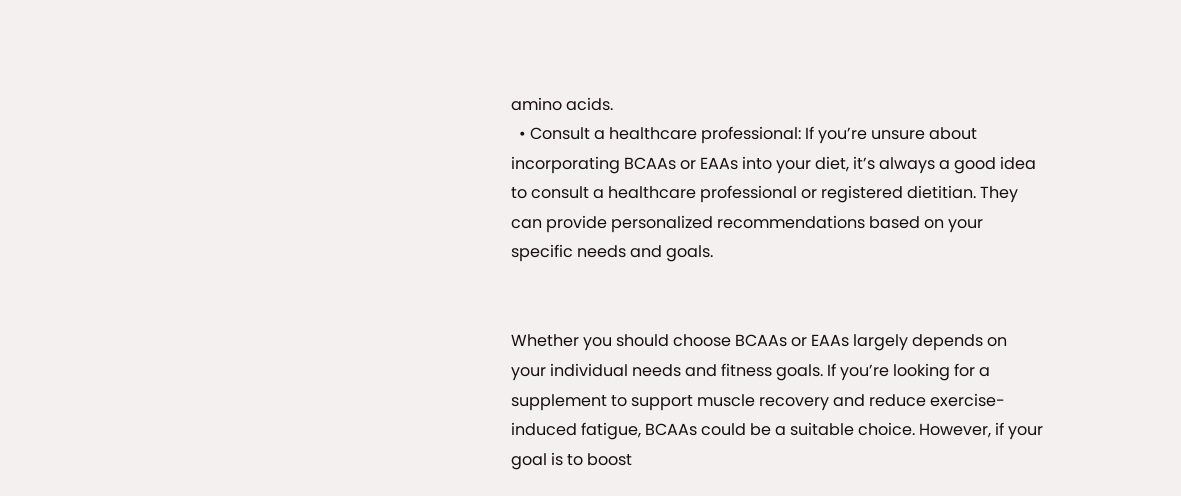amino acids.
  • Consult a healthcare professional: If you’re unsure about incorporating BCAAs or EAAs into your diet, it’s always a good idea to consult a healthcare professional or registered dietitian. They can provide personalized recommendations based on your specific needs and goals.


Whether you should choose BCAAs or EAAs largely depends on your individual needs and fitness goals. If you’re looking for a supplement to support muscle recovery and reduce exercise-induced fatigue, BCAAs could be a suitable choice. However, if your goal is to boost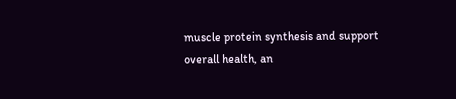muscle protein synthesis and support overall health, an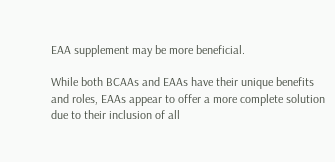EAA supplement may be more beneficial.

While both BCAAs and EAAs have their unique benefits and roles, EAAs appear to offer a more complete solution due to their inclusion of all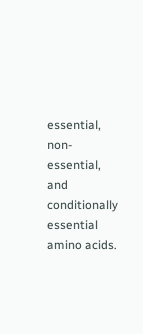essential, non-essential, and conditionally essential amino acids.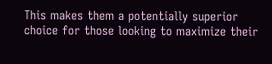This makes them a potentially superior choice for those looking to maximize their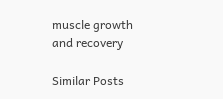muscle growth and recovery

Similar Posts